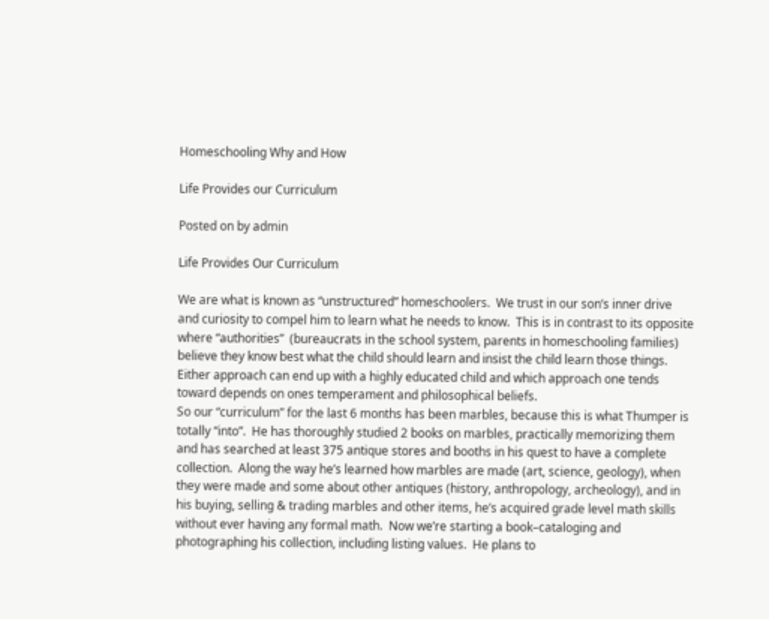Homeschooling Why and How

Life Provides our Curriculum

Posted on by admin

Life Provides Our Curriculum

We are what is known as “unstructured” homeschoolers.  We trust in our son’s inner drive and curiosity to compel him to learn what he needs to know.  This is in contrast to its opposite where “authorities”  (bureaucrats in the school system, parents in homeschooling families) believe they know best what the child should learn and insist the child learn those things.  Either approach can end up with a highly educated child and which approach one tends toward depends on ones temperament and philosophical beliefs.
So our “curriculum” for the last 6 months has been marbles, because this is what Thumper is totally “into”.  He has thoroughly studied 2 books on marbles, practically memorizing them and has searched at least 375 antique stores and booths in his quest to have a complete collection.  Along the way he’s learned how marbles are made (art, science, geology), when they were made and some about other antiques (history, anthropology, archeology), and in his buying, selling & trading marbles and other items, he’s acquired grade level math skills without ever having any formal math.  Now we’re starting a book–cataloging and photographing his collection, including listing values.  He plans to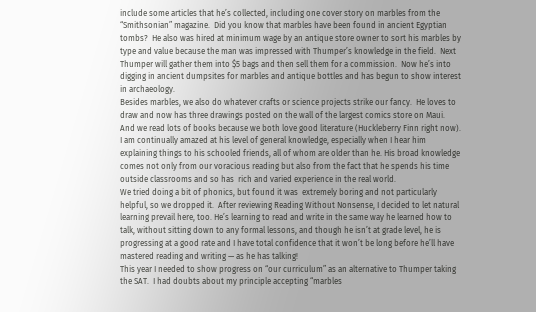include some articles that he’s collected, including one cover story on marbles from the “Smithsonian” magazine.  Did you know that marbles have been found in ancient Egyptian tombs?  He also was hired at minimum wage by an antique store owner to sort his marbles by type and value because the man was impressed with Thumper’s knowledge in the field.  Next Thumper will gather them into $5 bags and then sell them for a commission.  Now he’s into digging in ancient dumpsites for marbles and antique bottles and has begun to show interest in archaeology.
Besides marbles, we also do whatever crafts or science projects strike our fancy.  He loves to draw and now has three drawings posted on the wall of the largest comics store on Maui.  And we read lots of books because we both love good literature (Huckleberry Finn right now). I am continually amazed at his level of general knowledge, especially when I hear him explaining things to his schooled friends, all of whom are older than he. His broad knowledge comes not only from our voracious reading but also from the fact that he spends his time outside classrooms and so has  rich and varied experience in the real world.
We tried doing a bit of phonics, but found it was  extremely boring and not particularly helpful, so we dropped it.  After reviewing Reading Without Nonsense, I decided to let natural learning prevail here, too. He’s learning to read and write in the same way he learned how to talk, without sitting down to any formal lessons, and though he isn’t at grade level, he is progressing at a good rate and I have total confidence that it won’t be long before he’ll have mastered reading and writing — as he has talking!
This year I needed to show progress on “our curriculum” as an alternative to Thumper taking the SAT.  I had doubts about my principle accepting “marbles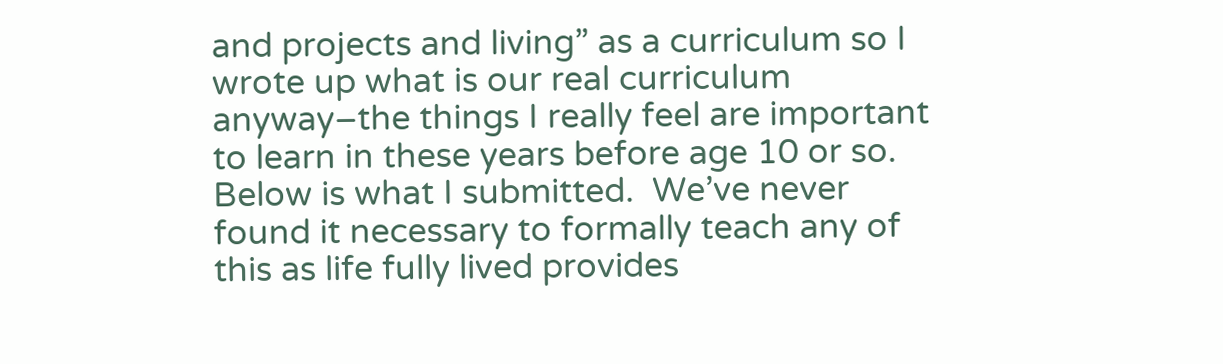and projects and living” as a curriculum so I wrote up what is our real curriculum anyway–the things I really feel are important to learn in these years before age 10 or so.  Below is what I submitted.  We’ve never found it necessary to formally teach any of this as life fully lived provides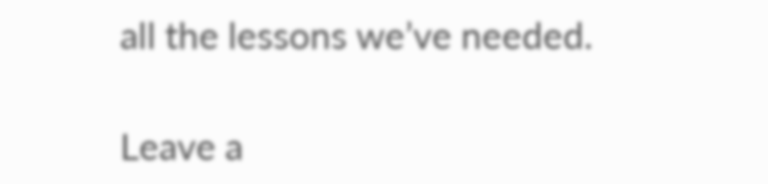all the lessons we’ve needed.

Leave a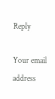Reply

Your email address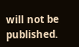will not be published.